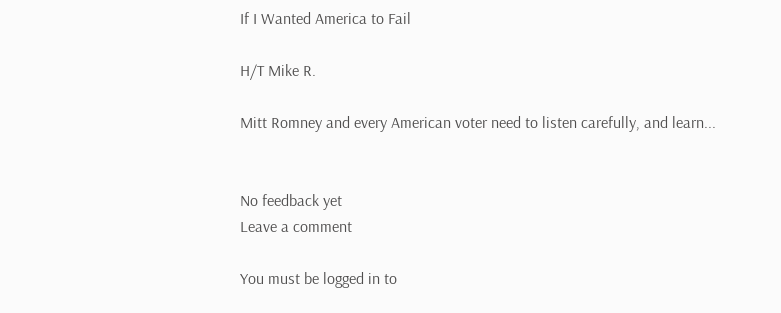If I Wanted America to Fail

H/T Mike R.

Mitt Romney and every American voter need to listen carefully, and learn...


No feedback yet
Leave a comment

You must be logged in to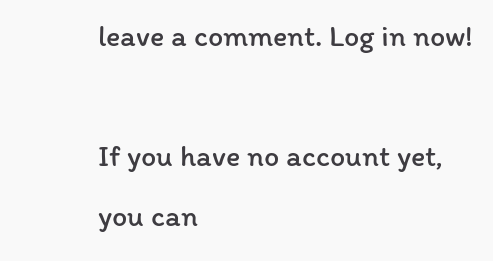leave a comment. Log in now!

If you have no account yet, you can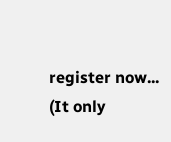register now...
(It only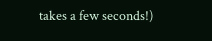takes a few seconds!)